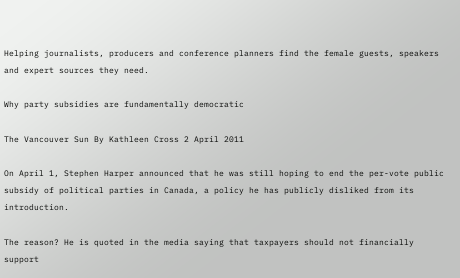Helping journalists, producers and conference planners find the female guests, speakers and expert sources they need.

Why party subsidies are fundamentally democratic

The Vancouver Sun By Kathleen Cross 2 April 2011

On April 1, Stephen Harper announced that he was still hoping to end the per-vote public subsidy of political parties in Canada, a policy he has publicly disliked from its introduction.

The reason? He is quoted in the media saying that taxpayers should not financially support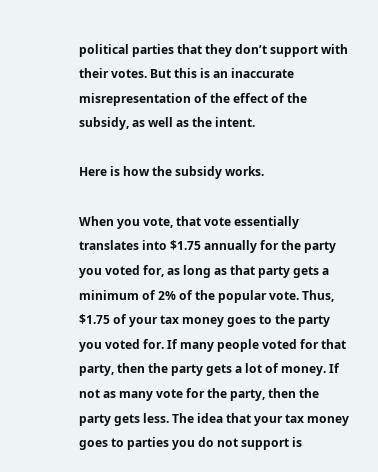political parties that they don’t support with their votes. But this is an inaccurate misrepresentation of the effect of the subsidy, as well as the intent.

Here is how the subsidy works.

When you vote, that vote essentially translates into $1.75 annually for the party you voted for, as long as that party gets a minimum of 2% of the popular vote. Thus, $1.75 of your tax money goes to the party you voted for. If many people voted for that party, then the party gets a lot of money. If not as many vote for the party, then the party gets less. The idea that your tax money goes to parties you do not support is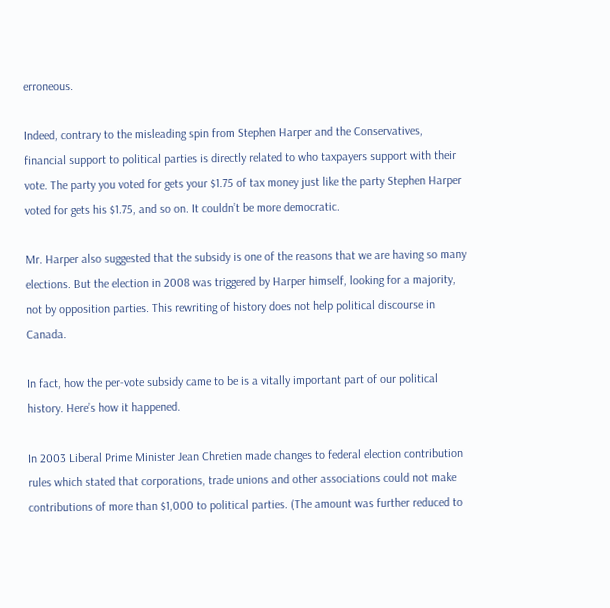erroneous.

Indeed, contrary to the misleading spin from Stephen Harper and the Conservatives, financial support to political parties is directly related to who taxpayers support with their vote. The party you voted for gets your $1.75 of tax money just like the party Stephen Harper voted for gets his $1.75, and so on. It couldn’t be more democratic.

Mr. Harper also suggested that the subsidy is one of the reasons that we are having so many elections. But the election in 2008 was triggered by Harper himself, looking for a majority, not by opposition parties. This rewriting of history does not help political discourse in Canada.

In fact, how the per-vote subsidy came to be is a vitally important part of our political history. Here’s how it happened.

In 2003 Liberal Prime Minister Jean Chretien made changes to federal election contribution rules which stated that corporations, trade unions and other associations could not make contributions of more than $1,000 to political parties. (The amount was further reduced to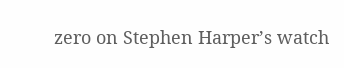zero on Stephen Harper’s watch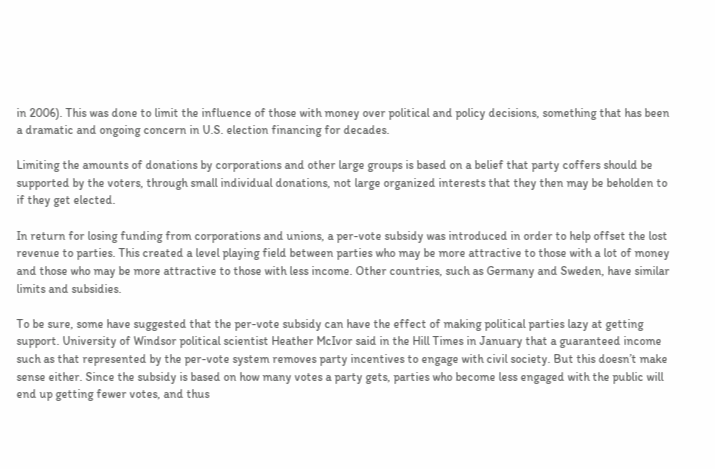in 2006). This was done to limit the influence of those with money over political and policy decisions, something that has been a dramatic and ongoing concern in U.S. election financing for decades.

Limiting the amounts of donations by corporations and other large groups is based on a belief that party coffers should be supported by the voters, through small individual donations, not large organized interests that they then may be beholden to if they get elected.

In return for losing funding from corporations and unions, a per-vote subsidy was introduced in order to help offset the lost revenue to parties. This created a level playing field between parties who may be more attractive to those with a lot of money and those who may be more attractive to those with less income. Other countries, such as Germany and Sweden, have similar limits and subsidies.

To be sure, some have suggested that the per-vote subsidy can have the effect of making political parties lazy at getting support. University of Windsor political scientist Heather McIvor said in the Hill Times in January that a guaranteed income such as that represented by the per-vote system removes party incentives to engage with civil society. But this doesn’t make sense either. Since the subsidy is based on how many votes a party gets, parties who become less engaged with the public will end up getting fewer votes, and thus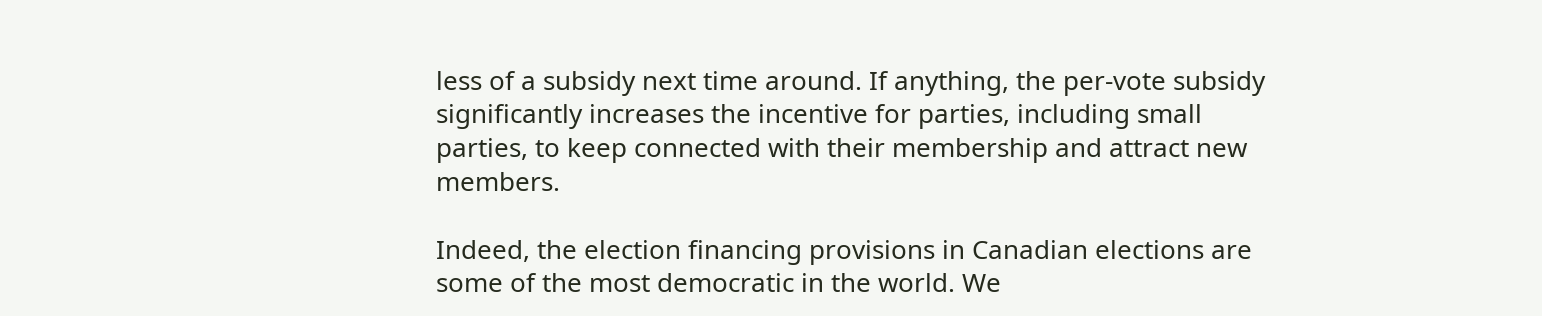less of a subsidy next time around. If anything, the per-vote subsidy significantly increases the incentive for parties, including small parties, to keep connected with their membership and attract new members.

Indeed, the election financing provisions in Canadian elections are some of the most democratic in the world. We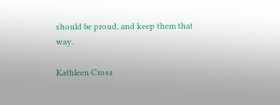should be proud, and keep them that way.

Kathleen Cross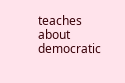teaches about democratic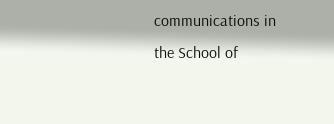communications in the School of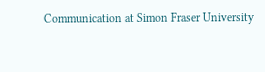Communication at Simon Fraser University